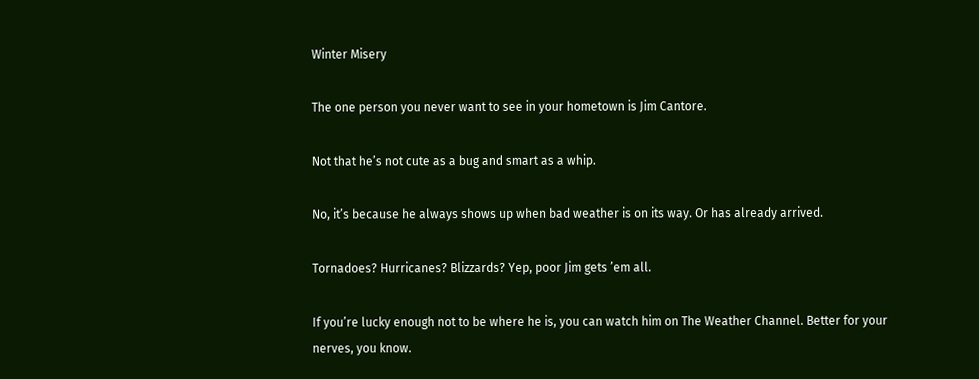Winter Misery

The one person you never want to see in your hometown is Jim Cantore.

Not that he’s not cute as a bug and smart as a whip.

No, it’s because he always shows up when bad weather is on its way. Or has already arrived.

Tornadoes? Hurricanes? Blizzards? Yep, poor Jim gets ’em all.

If you’re lucky enough not to be where he is, you can watch him on The Weather Channel. Better for your nerves, you know.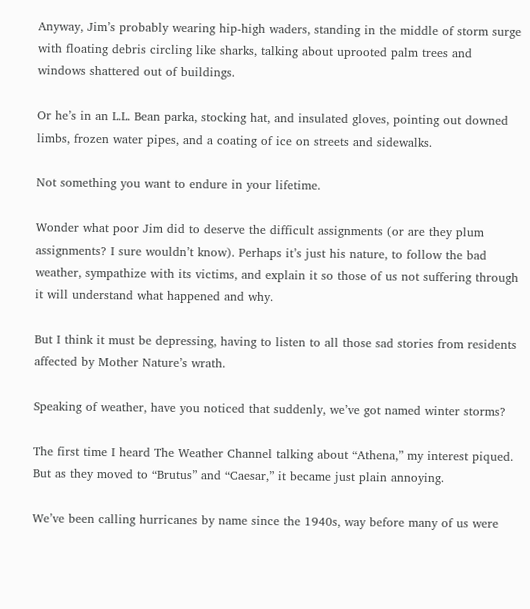Anyway, Jim’s probably wearing hip-high waders, standing in the middle of storm surge with floating debris circling like sharks, talking about uprooted palm trees and windows shattered out of buildings.

Or he’s in an L.L. Bean parka, stocking hat, and insulated gloves, pointing out downed limbs, frozen water pipes, and a coating of ice on streets and sidewalks.

Not something you want to endure in your lifetime.

Wonder what poor Jim did to deserve the difficult assignments (or are they plum assignments? I sure wouldn’t know). Perhaps it’s just his nature, to follow the bad weather, sympathize with its victims, and explain it so those of us not suffering through it will understand what happened and why.

But I think it must be depressing, having to listen to all those sad stories from residents affected by Mother Nature’s wrath.

Speaking of weather, have you noticed that suddenly, we’ve got named winter storms?

The first time I heard The Weather Channel talking about “Athena,” my interest piqued. But as they moved to “Brutus” and “Caesar,” it became just plain annoying.

We’ve been calling hurricanes by name since the 1940s, way before many of us were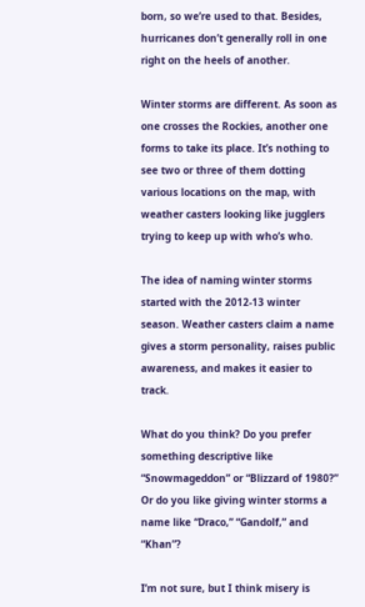born, so we’re used to that. Besides, hurricanes don’t generally roll in one right on the heels of another.

Winter storms are different. As soon as one crosses the Rockies, another one forms to take its place. It’s nothing to see two or three of them dotting various locations on the map, with weather casters looking like jugglers trying to keep up with who’s who.

The idea of naming winter storms started with the 2012-13 winter season. Weather casters claim a name gives a storm personality, raises public awareness, and makes it easier to track.

What do you think? Do you prefer something descriptive like “Snowmageddon” or “Blizzard of 1980?” Or do you like giving winter storms a name like “Draco,” “Gandolf,” and “Khan”?

I’m not sure, but I think misery is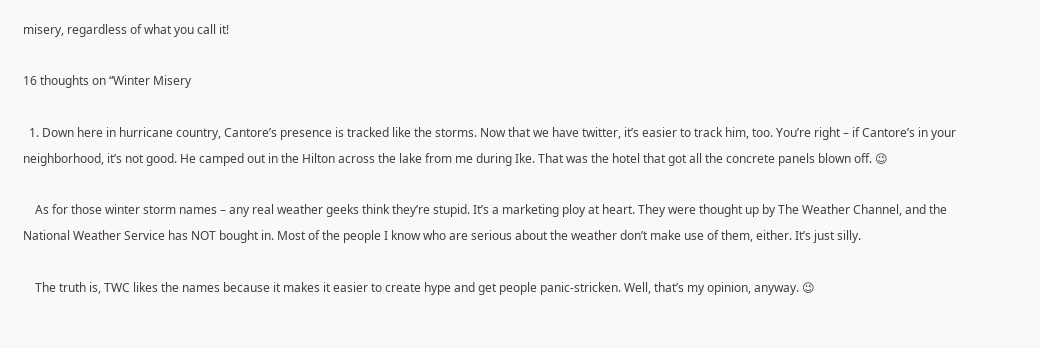misery, regardless of what you call it!

16 thoughts on “Winter Misery

  1. Down here in hurricane country, Cantore’s presence is tracked like the storms. Now that we have twitter, it’s easier to track him, too. You’re right – if Cantore’s in your neighborhood, it’s not good. He camped out in the Hilton across the lake from me during Ike. That was the hotel that got all the concrete panels blown off. 😉

    As for those winter storm names – any real weather geeks think they’re stupid. It’s a marketing ploy at heart. They were thought up by The Weather Channel, and the National Weather Service has NOT bought in. Most of the people I know who are serious about the weather don’t make use of them, either. It’s just silly.

    The truth is, TWC likes the names because it makes it easier to create hype and get people panic-stricken. Well, that’s my opinion, anyway. 😉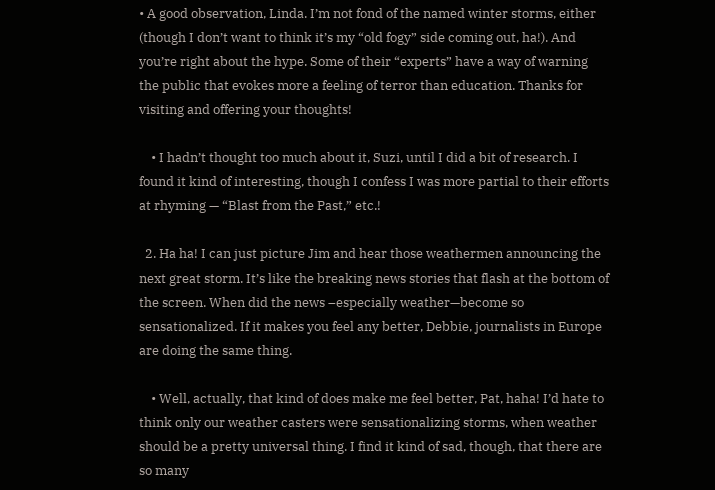• A good observation, Linda. I’m not fond of the named winter storms, either (though I don’t want to think it’s my “old fogy” side coming out, ha!). And you’re right about the hype. Some of their “experts” have a way of warning the public that evokes more a feeling of terror than education. Thanks for visiting and offering your thoughts!

    • I hadn’t thought too much about it, Suzi, until I did a bit of research. I found it kind of interesting, though I confess I was more partial to their efforts at rhyming — “Blast from the Past,” etc.!

  2. Ha ha! I can just picture Jim and hear those weathermen announcing the next great storm. It’s like the breaking news stories that flash at the bottom of the screen. When did the news –especially weather—become so sensationalized. If it makes you feel any better, Debbie, journalists in Europe are doing the same thing.

    • Well, actually, that kind of does make me feel better, Pat, haha! I’d hate to think only our weather casters were sensationalizing storms, when weather should be a pretty universal thing. I find it kind of sad, though, that there are so many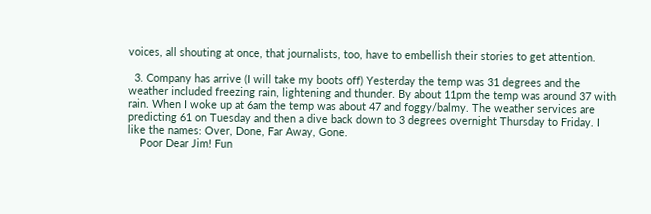voices, all shouting at once, that journalists, too, have to embellish their stories to get attention.

  3. Company has arrive (I will take my boots off) Yesterday the temp was 31 degrees and the weather included freezing rain, lightening and thunder. By about 11pm the temp was around 37 with rain. When I woke up at 6am the temp was about 47 and foggy/balmy. The weather services are predicting 61 on Tuesday and then a dive back down to 3 degrees overnight Thursday to Friday. I like the names: Over, Done, Far Away, Gone.
    Poor Dear Jim! Fun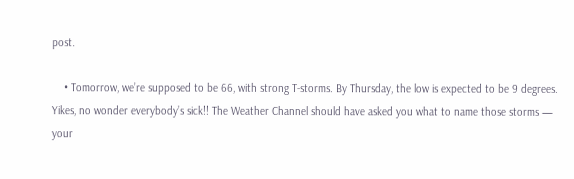post.

    • Tomorrow, we’re supposed to be 66, with strong T-storms. By Thursday, the low is expected to be 9 degrees. Yikes, no wonder everybody’s sick!! The Weather Channel should have asked you what to name those storms — your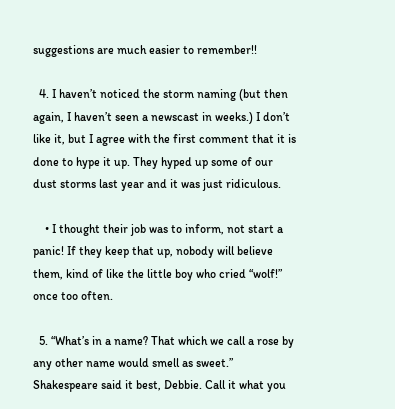suggestions are much easier to remember!!

  4. I haven’t noticed the storm naming (but then again, I haven’t seen a newscast in weeks.) I don’t like it, but I agree with the first comment that it is done to hype it up. They hyped up some of our dust storms last year and it was just ridiculous.

    • I thought their job was to inform, not start a panic! If they keep that up, nobody will believe them, kind of like the little boy who cried “wolf!” once too often.

  5. “What’s in a name? That which we call a rose by any other name would smell as sweet.” Shakespeare said it best, Debbie. Call it what you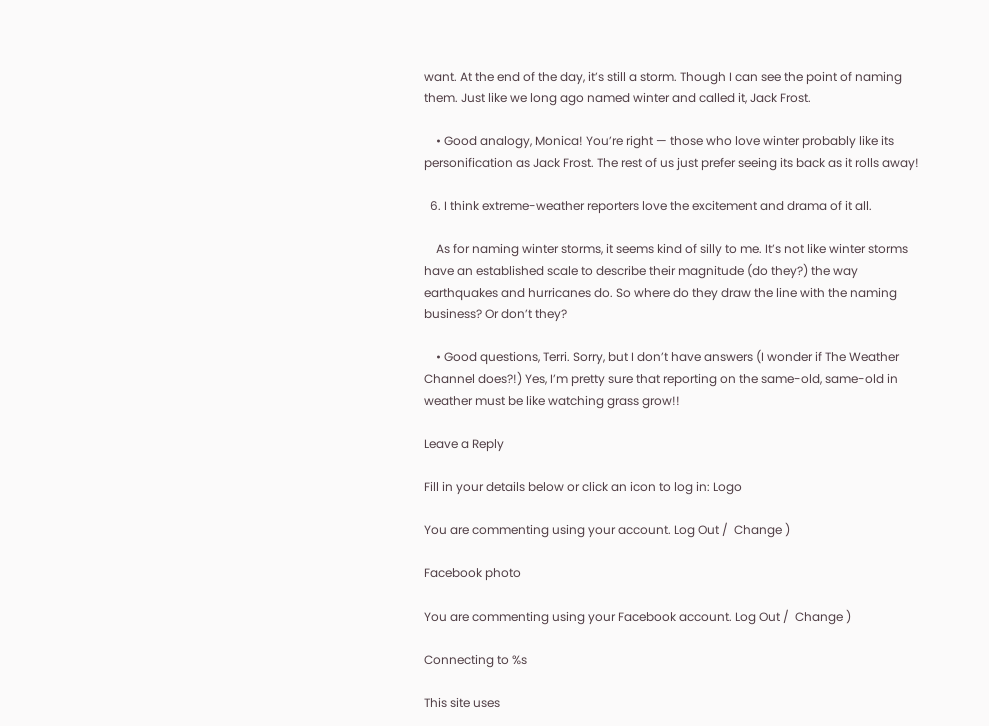want. At the end of the day, it’s still a storm. Though I can see the point of naming them. Just like we long ago named winter and called it, Jack Frost.

    • Good analogy, Monica! You’re right — those who love winter probably like its personification as Jack Frost. The rest of us just prefer seeing its back as it rolls away!

  6. I think extreme-weather reporters love the excitement and drama of it all.

    As for naming winter storms, it seems kind of silly to me. It’s not like winter storms have an established scale to describe their magnitude (do they?) the way earthquakes and hurricanes do. So where do they draw the line with the naming business? Or don’t they?

    • Good questions, Terri. Sorry, but I don’t have answers (I wonder if The Weather Channel does?!) Yes, I’m pretty sure that reporting on the same-old, same-old in weather must be like watching grass grow!!

Leave a Reply

Fill in your details below or click an icon to log in: Logo

You are commenting using your account. Log Out /  Change )

Facebook photo

You are commenting using your Facebook account. Log Out /  Change )

Connecting to %s

This site uses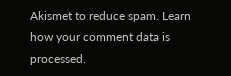Akismet to reduce spam. Learn how your comment data is processed.